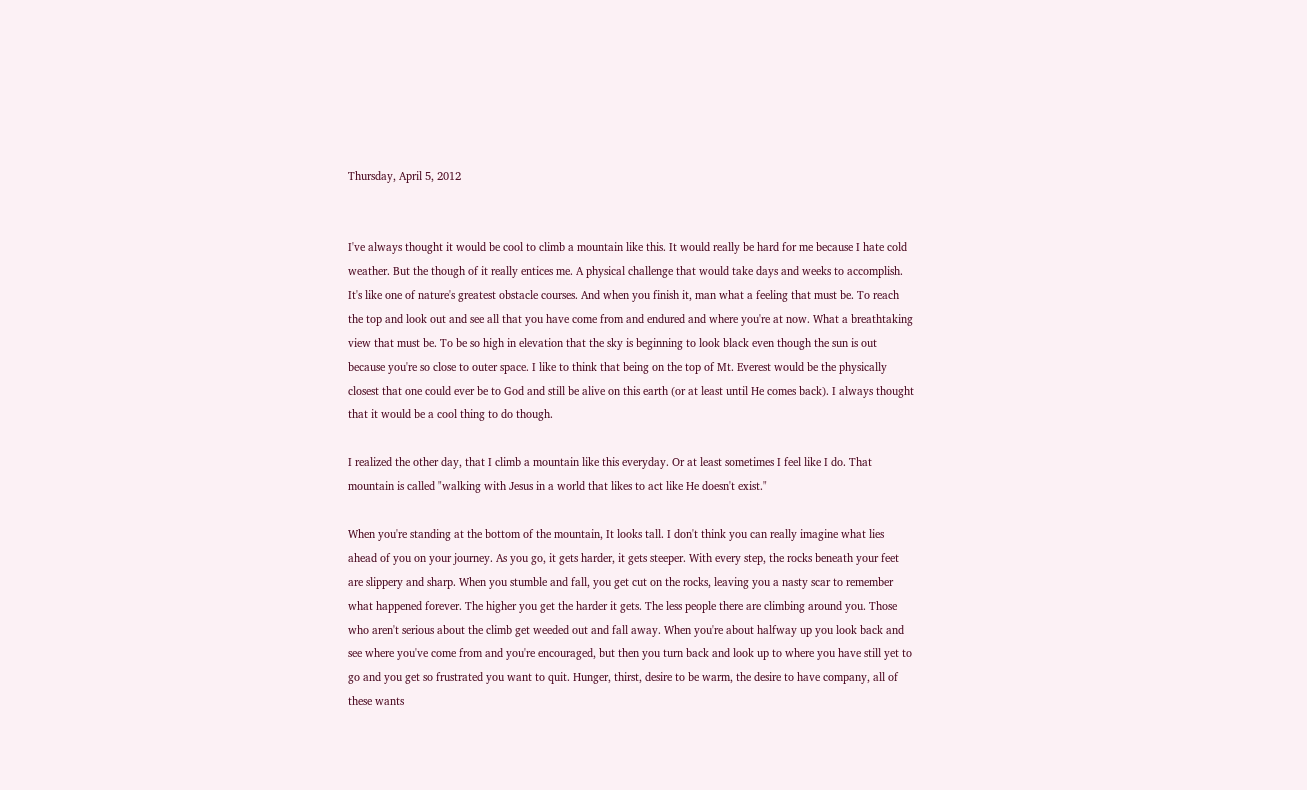Thursday, April 5, 2012


I've always thought it would be cool to climb a mountain like this. It would really be hard for me because I hate cold weather. But the though of it really entices me. A physical challenge that would take days and weeks to accomplish. It's like one of nature's greatest obstacle courses. And when you finish it, man what a feeling that must be. To reach the top and look out and see all that you have come from and endured and where you're at now. What a breathtaking view that must be. To be so high in elevation that the sky is beginning to look black even though the sun is out because you're so close to outer space. I like to think that being on the top of Mt. Everest would be the physically closest that one could ever be to God and still be alive on this earth (or at least until He comes back). I always thought that it would be a cool thing to do though.

I realized the other day, that I climb a mountain like this everyday. Or at least sometimes I feel like I do. That mountain is called "walking with Jesus in a world that likes to act like He doesn't exist."

When you're standing at the bottom of the mountain, It looks tall. I don't think you can really imagine what lies ahead of you on your journey. As you go, it gets harder, it gets steeper. With every step, the rocks beneath your feet are slippery and sharp. When you stumble and fall, you get cut on the rocks, leaving you a nasty scar to remember what happened forever. The higher you get the harder it gets. The less people there are climbing around you. Those who aren't serious about the climb get weeded out and fall away. When you're about halfway up you look back and see where you've come from and you're encouraged, but then you turn back and look up to where you have still yet to go and you get so frustrated you want to quit. Hunger, thirst, desire to be warm, the desire to have company, all of these wants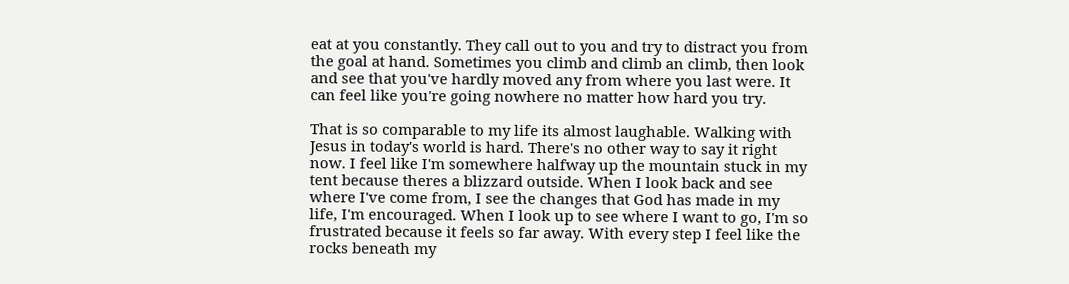eat at you constantly. They call out to you and try to distract you from the goal at hand. Sometimes you climb and climb an climb, then look and see that you've hardly moved any from where you last were. It can feel like you're going nowhere no matter how hard you try.

That is so comparable to my life its almost laughable. Walking with Jesus in today's world is hard. There's no other way to say it right now. I feel like I'm somewhere halfway up the mountain stuck in my tent because theres a blizzard outside. When I look back and see where I've come from, I see the changes that God has made in my life, I'm encouraged. When I look up to see where I want to go, I'm so frustrated because it feels so far away. With every step I feel like the rocks beneath my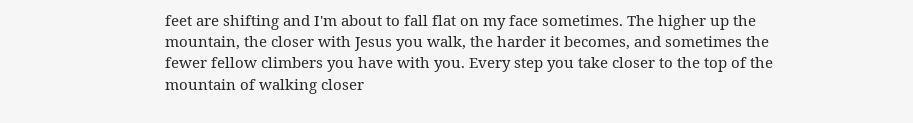feet are shifting and I'm about to fall flat on my face sometimes. The higher up the mountain, the closer with Jesus you walk, the harder it becomes, and sometimes the fewer fellow climbers you have with you. Every step you take closer to the top of the mountain of walking closer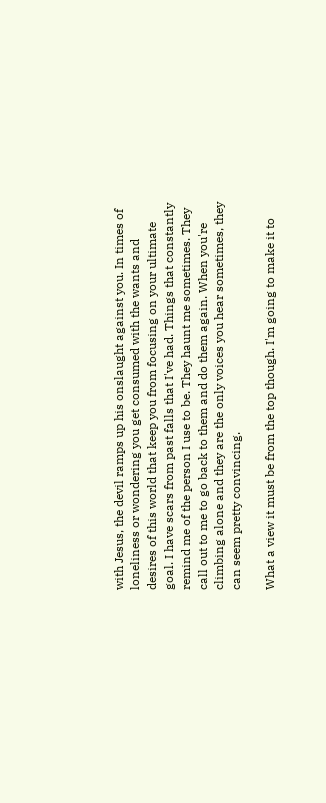with Jesus, the devil ramps up his onslaught against you. In times of loneliness or wondering you get consumed with the wants and desires of this world that keep you from focusing on your ultimate goal. I have scars from past falls that I've had. Things that constantly remind me of the person I use to be. They haunt me sometimes. They call out to me to go back to them and do them again. When you're climbing alone and they are the only voices you hear sometimes, they can seem pretty convincing.

What a view it must be from the top though. I'm going to make it to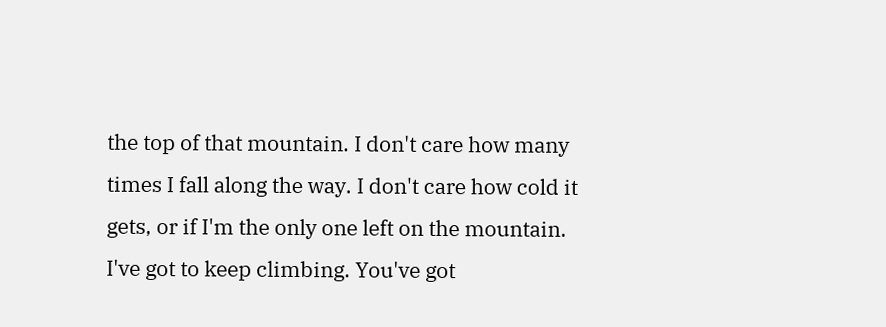the top of that mountain. I don't care how many times I fall along the way. I don't care how cold it gets, or if I'm the only one left on the mountain. I've got to keep climbing. You've got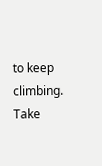to keep climbing. Take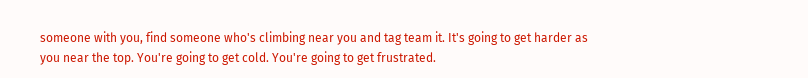someone with you, find someone who's climbing near you and tag team it. It's going to get harder as you near the top. You're going to get cold. You're going to get frustrated.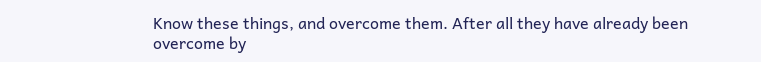Know these things, and overcome them. After all they have already been overcome by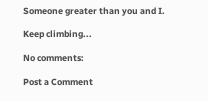Someone greater than you and I.

Keep climbing...

No comments:

Post a Comment